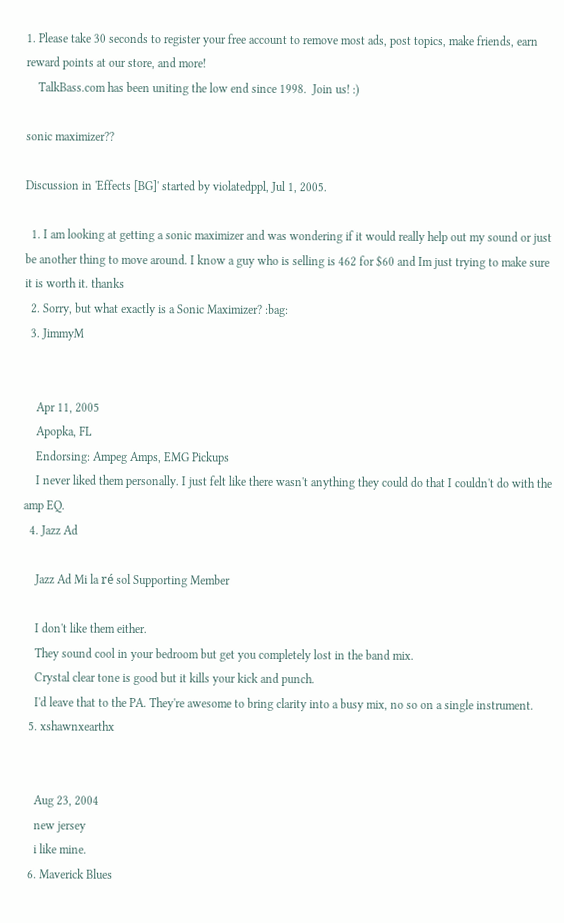1. Please take 30 seconds to register your free account to remove most ads, post topics, make friends, earn reward points at our store, and more!
    TalkBass.com has been uniting the low end since 1998.  Join us! :)

sonic maximizer??

Discussion in 'Effects [BG]' started by violatedppl, Jul 1, 2005.

  1. I am looking at getting a sonic maximizer and was wondering if it would really help out my sound or just be another thing to move around. I know a guy who is selling is 462 for $60 and Im just trying to make sure it is worth it. thanks
  2. Sorry, but what exactly is a Sonic Maximizer? :bag:
  3. JimmyM


    Apr 11, 2005
    Apopka, FL
    Endorsing: Ampeg Amps, EMG Pickups
    I never liked them personally. I just felt like there wasn't anything they could do that I couldn't do with the amp EQ.
  4. Jazz Ad

    Jazz Ad Mi la ré sol Supporting Member

    I don't like them either.
    They sound cool in your bedroom but get you completely lost in the band mix.
    Crystal clear tone is good but it kills your kick and punch.
    I'd leave that to the PA. They're awesome to bring clarity into a busy mix, no so on a single instrument.
  5. xshawnxearthx


    Aug 23, 2004
    new jersey
    i like mine.
  6. Maverick Blues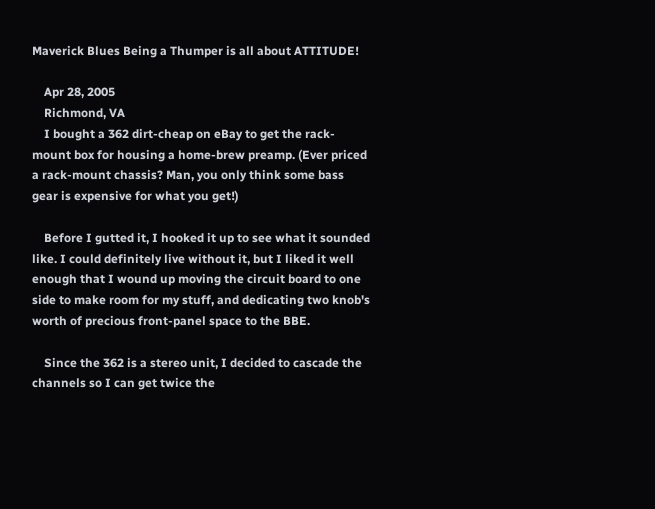Maverick Blues Being a Thumper is all about ATTITUDE!

    Apr 28, 2005
    Richmond, VA
    I bought a 362 dirt-cheap on eBay to get the rack-mount box for housing a home-brew preamp. (Ever priced a rack-mount chassis? Man, you only think some bass gear is expensive for what you get!)

    Before I gutted it, I hooked it up to see what it sounded like. I could definitely live without it, but I liked it well enough that I wound up moving the circuit board to one side to make room for my stuff, and dedicating two knob's worth of precious front-panel space to the BBE.

    Since the 362 is a stereo unit, I decided to cascade the channels so I can get twice the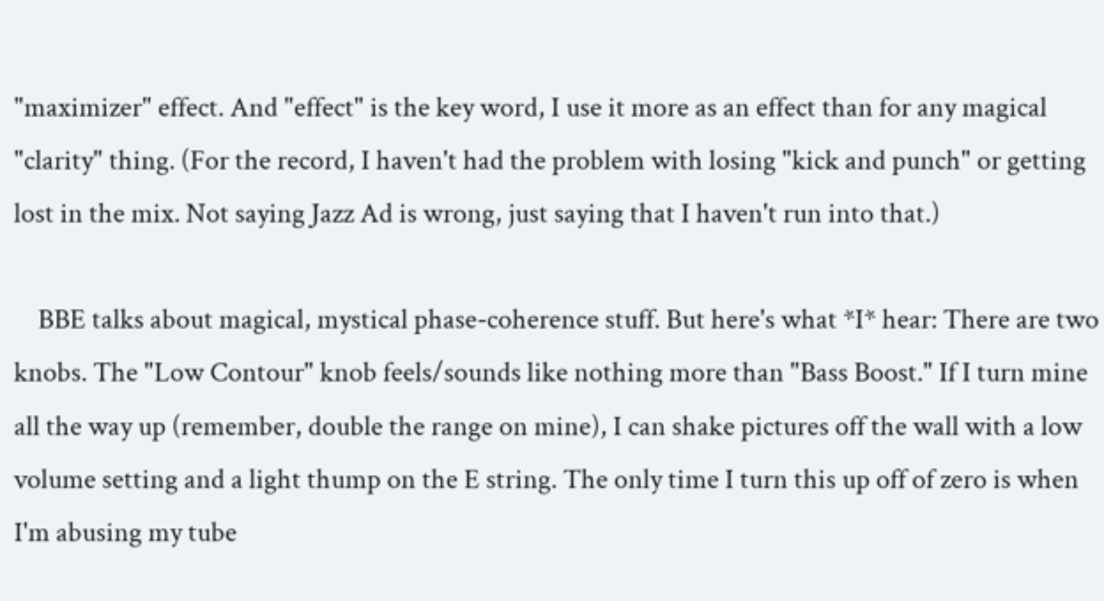"maximizer" effect. And "effect" is the key word, I use it more as an effect than for any magical "clarity" thing. (For the record, I haven't had the problem with losing "kick and punch" or getting lost in the mix. Not saying Jazz Ad is wrong, just saying that I haven't run into that.)

    BBE talks about magical, mystical phase-coherence stuff. But here's what *I* hear: There are two knobs. The "Low Contour" knob feels/sounds like nothing more than "Bass Boost." If I turn mine all the way up (remember, double the range on mine), I can shake pictures off the wall with a low volume setting and a light thump on the E string. The only time I turn this up off of zero is when I'm abusing my tube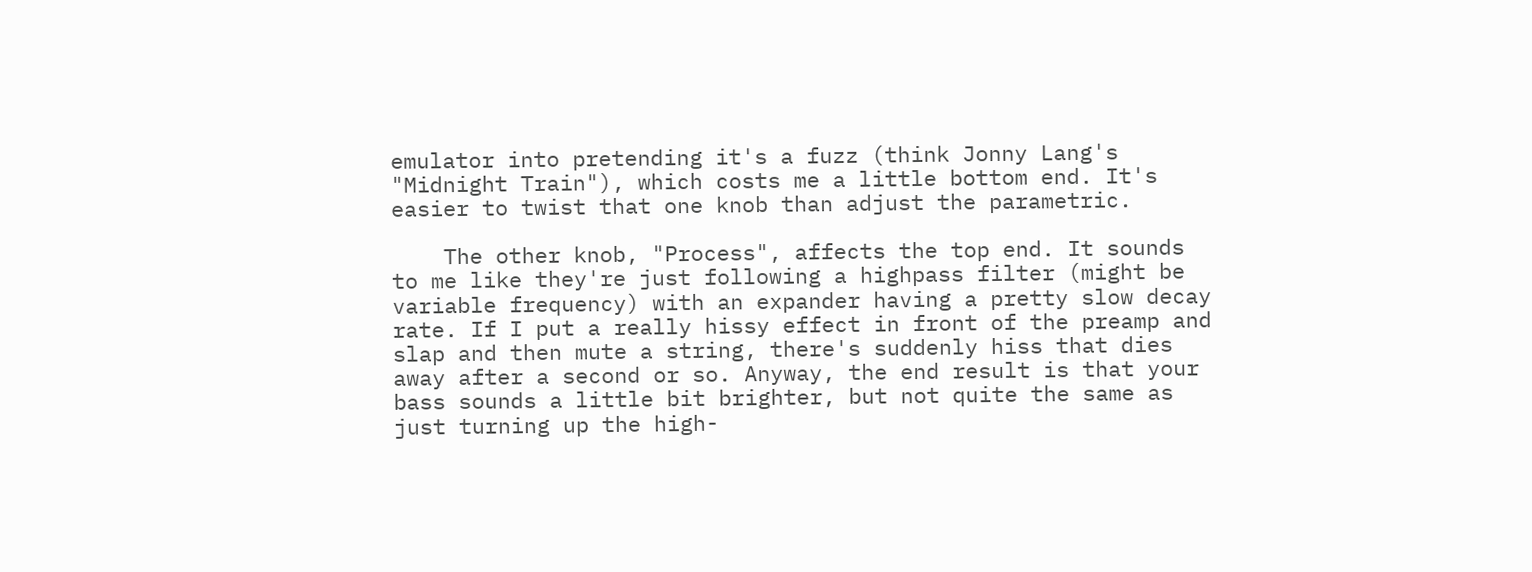emulator into pretending it's a fuzz (think Jonny Lang's "Midnight Train"), which costs me a little bottom end. It's easier to twist that one knob than adjust the parametric.

    The other knob, "Process", affects the top end. It sounds to me like they're just following a highpass filter (might be variable frequency) with an expander having a pretty slow decay rate. If I put a really hissy effect in front of the preamp and slap and then mute a string, there's suddenly hiss that dies away after a second or so. Anyway, the end result is that your bass sounds a little bit brighter, but not quite the same as just turning up the high-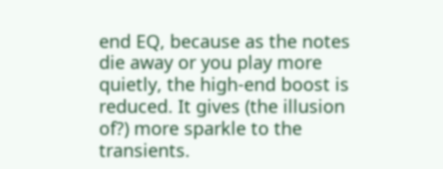end EQ, because as the notes die away or you play more quietly, the high-end boost is reduced. It gives (the illusion of?) more sparkle to the transients.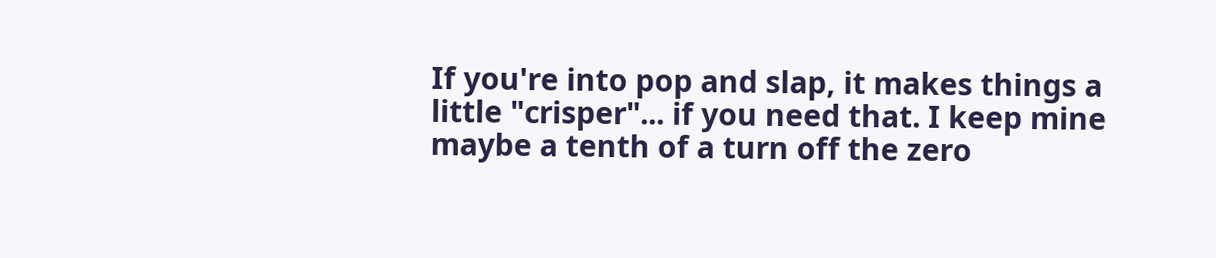If you're into pop and slap, it makes things a little "crisper"... if you need that. I keep mine maybe a tenth of a turn off the zero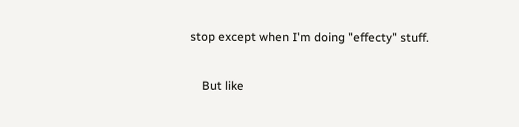stop except when I'm doing "effecty" stuff.

    But like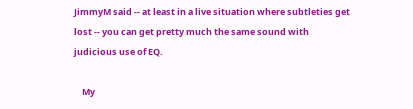JimmyM said -- at least in a live situation where subtleties get lost -- you can get pretty much the same sound with judicious use of EQ.

    My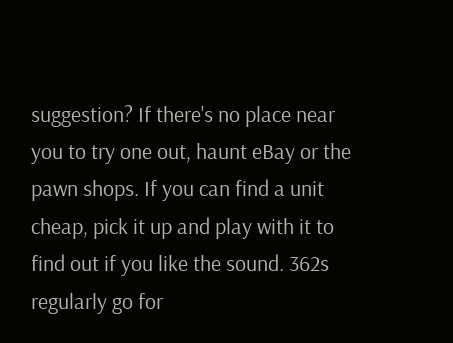suggestion? If there's no place near you to try one out, haunt eBay or the pawn shops. If you can find a unit cheap, pick it up and play with it to find out if you like the sound. 362s regularly go for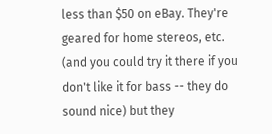less than $50 on eBay. They're geared for home stereos, etc. (and you could try it there if you don't like it for bass -- they do sound nice) but they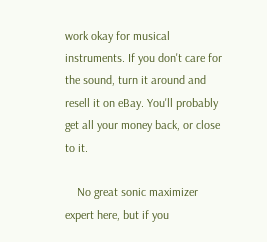work okay for musical instruments. If you don't care for the sound, turn it around and resell it on eBay. You'll probably get all your money back, or close to it.

    No great sonic maximizer expert here, but if you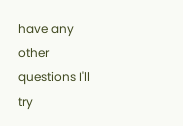have any other questions I'll try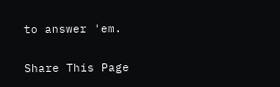to answer 'em.


Share This Page